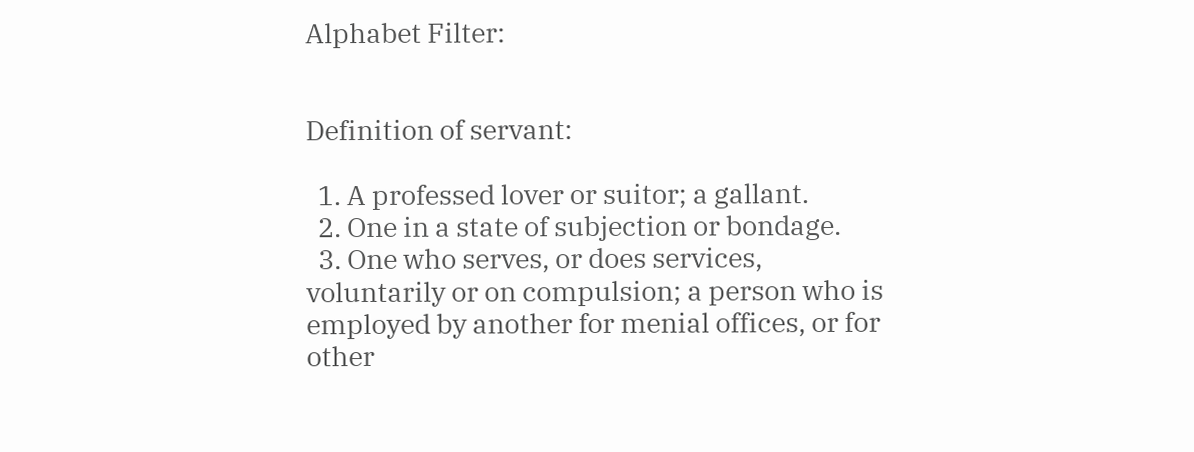Alphabet Filter:


Definition of servant:

  1. A professed lover or suitor; a gallant.
  2. One in a state of subjection or bondage.
  3. One who serves, or does services, voluntarily or on compulsion; a person who is employed by another for menial offices, or for other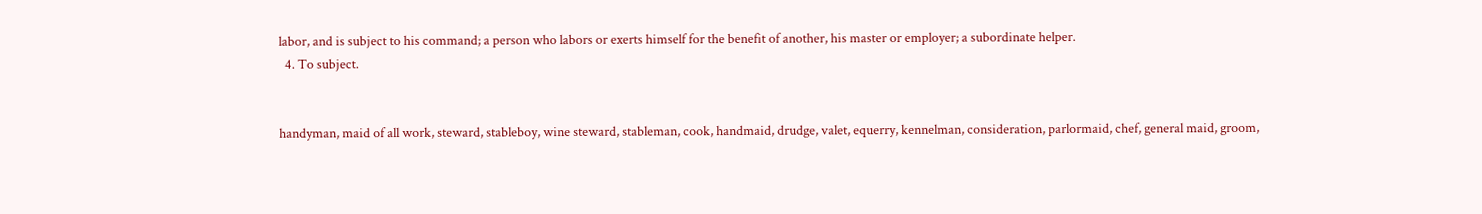labor, and is subject to his command; a person who labors or exerts himself for the benefit of another, his master or employer; a subordinate helper.
  4. To subject.


handyman, maid of all work, steward, stableboy, wine steward, stableman, cook, handmaid, drudge, valet, equerry, kennelman, consideration, parlormaid, chef, general maid, groom,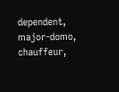dependent, major-domo, chauffeur,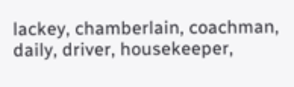lackey, chamberlain, coachman, daily, driver, housekeeper,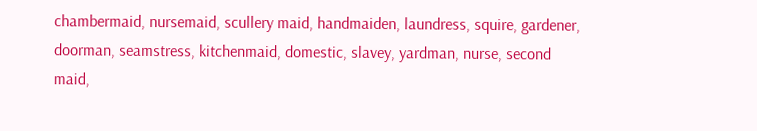chambermaid, nursemaid, scullery maid, handmaiden, laundress, squire, gardener, doorman, seamstress, kitchenmaid, domestic, slavey, yardman, nurse, second maid,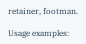retainer, footman.

Usage examples: